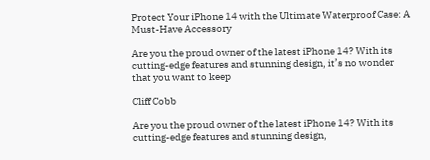Protect Your iPhone 14 with the Ultimate Waterproof Case: A Must-Have Accessory

Are you the proud owner of the latest iPhone 14? With its cutting-edge features and stunning design, it’s no wonder that you want to keep

Cliff Cobb

Are you the proud owner of the latest iPhone 14? With its cutting-edge features and stunning design,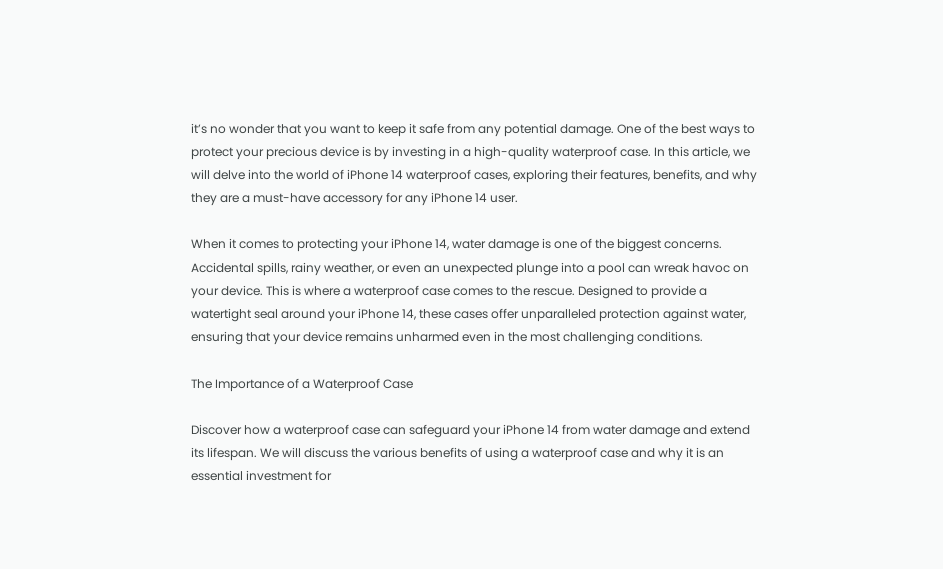it’s no wonder that you want to keep it safe from any potential damage. One of the best ways to protect your precious device is by investing in a high-quality waterproof case. In this article, we will delve into the world of iPhone 14 waterproof cases, exploring their features, benefits, and why they are a must-have accessory for any iPhone 14 user.

When it comes to protecting your iPhone 14, water damage is one of the biggest concerns. Accidental spills, rainy weather, or even an unexpected plunge into a pool can wreak havoc on your device. This is where a waterproof case comes to the rescue. Designed to provide a watertight seal around your iPhone 14, these cases offer unparalleled protection against water, ensuring that your device remains unharmed even in the most challenging conditions.

The Importance of a Waterproof Case

Discover how a waterproof case can safeguard your iPhone 14 from water damage and extend its lifespan. We will discuss the various benefits of using a waterproof case and why it is an essential investment for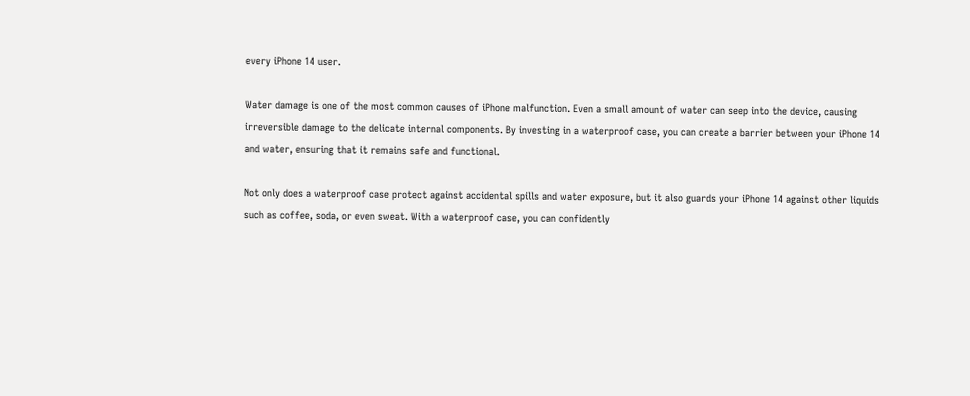every iPhone 14 user.

Water damage is one of the most common causes of iPhone malfunction. Even a small amount of water can seep into the device, causing irreversible damage to the delicate internal components. By investing in a waterproof case, you can create a barrier between your iPhone 14 and water, ensuring that it remains safe and functional.

Not only does a waterproof case protect against accidental spills and water exposure, but it also guards your iPhone 14 against other liquids such as coffee, soda, or even sweat. With a waterproof case, you can confidently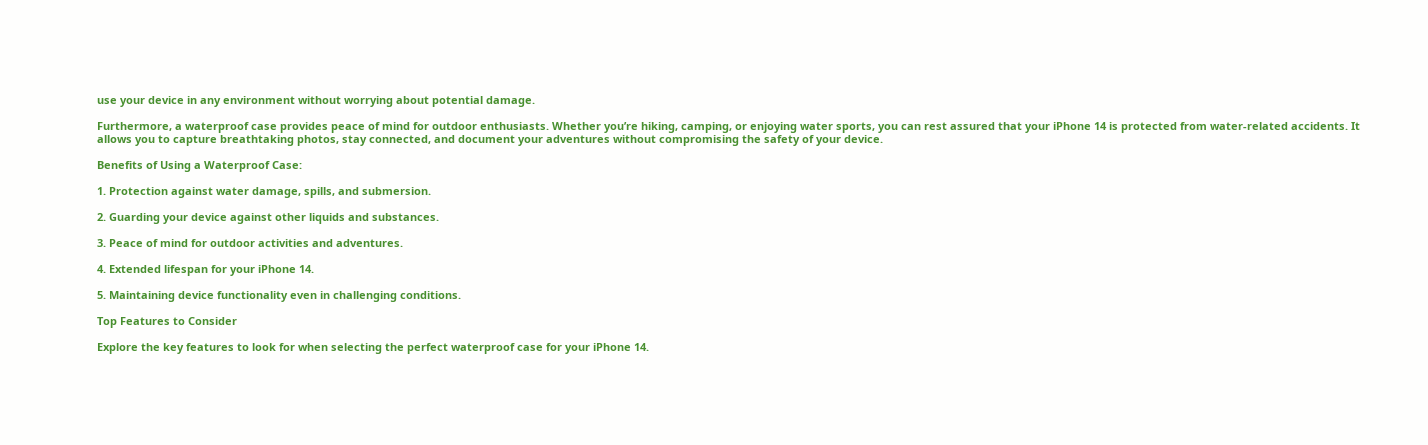use your device in any environment without worrying about potential damage.

Furthermore, a waterproof case provides peace of mind for outdoor enthusiasts. Whether you’re hiking, camping, or enjoying water sports, you can rest assured that your iPhone 14 is protected from water-related accidents. It allows you to capture breathtaking photos, stay connected, and document your adventures without compromising the safety of your device.

Benefits of Using a Waterproof Case:

1. Protection against water damage, spills, and submersion.

2. Guarding your device against other liquids and substances.

3. Peace of mind for outdoor activities and adventures.

4. Extended lifespan for your iPhone 14.

5. Maintaining device functionality even in challenging conditions.

Top Features to Consider

Explore the key features to look for when selecting the perfect waterproof case for your iPhone 14.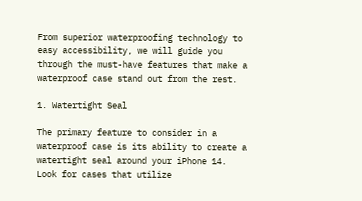From superior waterproofing technology to easy accessibility, we will guide you through the must-have features that make a waterproof case stand out from the rest.

1. Watertight Seal

The primary feature to consider in a waterproof case is its ability to create a watertight seal around your iPhone 14. Look for cases that utilize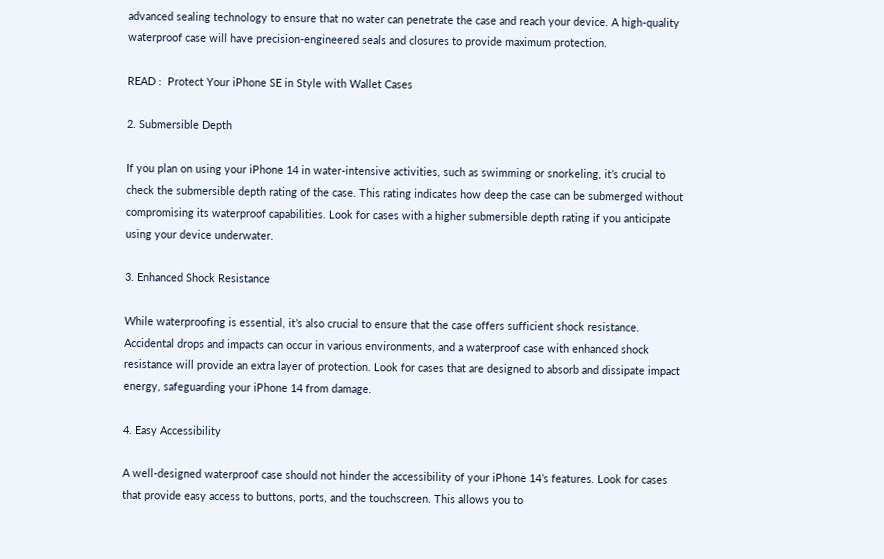advanced sealing technology to ensure that no water can penetrate the case and reach your device. A high-quality waterproof case will have precision-engineered seals and closures to provide maximum protection.

READ :  Protect Your iPhone SE in Style with Wallet Cases

2. Submersible Depth

If you plan on using your iPhone 14 in water-intensive activities, such as swimming or snorkeling, it’s crucial to check the submersible depth rating of the case. This rating indicates how deep the case can be submerged without compromising its waterproof capabilities. Look for cases with a higher submersible depth rating if you anticipate using your device underwater.

3. Enhanced Shock Resistance

While waterproofing is essential, it’s also crucial to ensure that the case offers sufficient shock resistance. Accidental drops and impacts can occur in various environments, and a waterproof case with enhanced shock resistance will provide an extra layer of protection. Look for cases that are designed to absorb and dissipate impact energy, safeguarding your iPhone 14 from damage.

4. Easy Accessibility

A well-designed waterproof case should not hinder the accessibility of your iPhone 14’s features. Look for cases that provide easy access to buttons, ports, and the touchscreen. This allows you to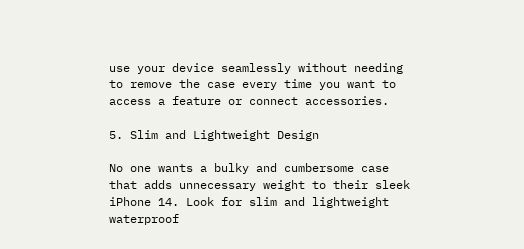use your device seamlessly without needing to remove the case every time you want to access a feature or connect accessories.

5. Slim and Lightweight Design

No one wants a bulky and cumbersome case that adds unnecessary weight to their sleek iPhone 14. Look for slim and lightweight waterproof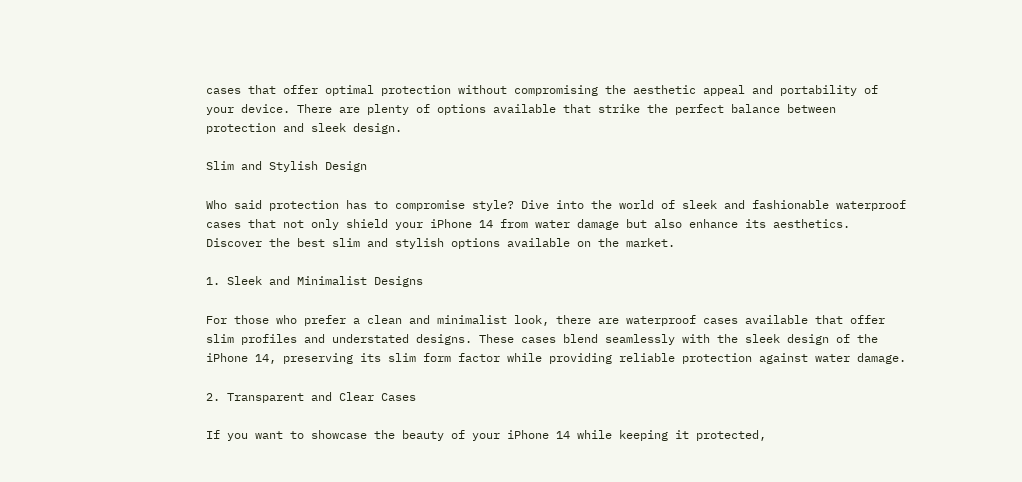cases that offer optimal protection without compromising the aesthetic appeal and portability of your device. There are plenty of options available that strike the perfect balance between protection and sleek design.

Slim and Stylish Design

Who said protection has to compromise style? Dive into the world of sleek and fashionable waterproof cases that not only shield your iPhone 14 from water damage but also enhance its aesthetics. Discover the best slim and stylish options available on the market.

1. Sleek and Minimalist Designs

For those who prefer a clean and minimalist look, there are waterproof cases available that offer slim profiles and understated designs. These cases blend seamlessly with the sleek design of the iPhone 14, preserving its slim form factor while providing reliable protection against water damage.

2. Transparent and Clear Cases

If you want to showcase the beauty of your iPhone 14 while keeping it protected,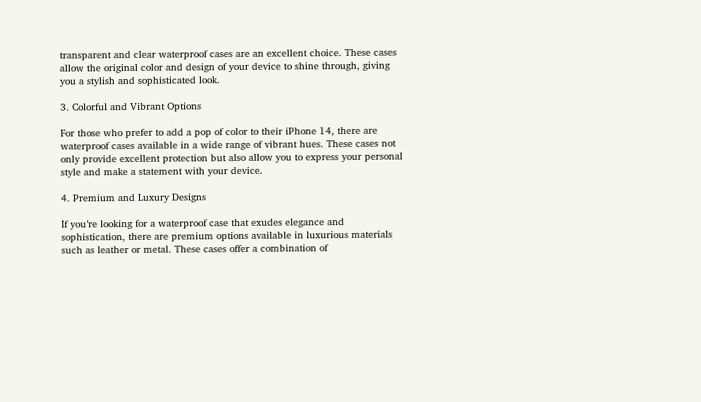transparent and clear waterproof cases are an excellent choice. These cases allow the original color and design of your device to shine through, giving you a stylish and sophisticated look.

3. Colorful and Vibrant Options

For those who prefer to add a pop of color to their iPhone 14, there are waterproof cases available in a wide range of vibrant hues. These cases not only provide excellent protection but also allow you to express your personal style and make a statement with your device.

4. Premium and Luxury Designs

If you’re looking for a waterproof case that exudes elegance and sophistication, there are premium options available in luxurious materials such as leather or metal. These cases offer a combination of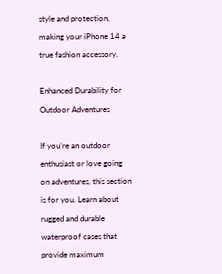style and protection, making your iPhone 14 a true fashion accessory.

Enhanced Durability for Outdoor Adventures

If you’re an outdoor enthusiast or love going on adventures, this section is for you. Learn about rugged and durable waterproof cases that provide maximum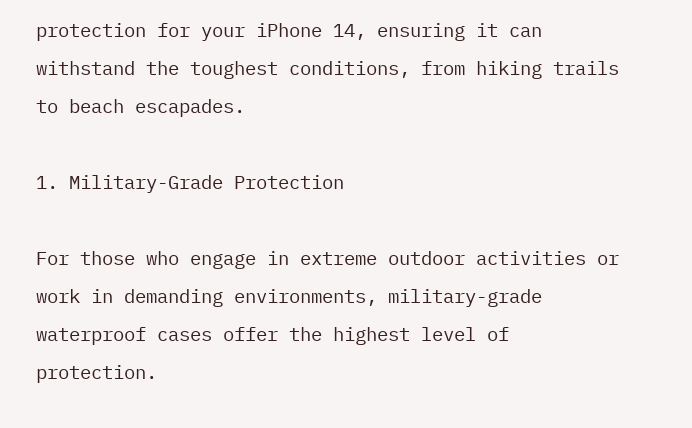protection for your iPhone 14, ensuring it can withstand the toughest conditions, from hiking trails to beach escapades.

1. Military-Grade Protection

For those who engage in extreme outdoor activities or work in demanding environments, military-grade waterproof cases offer the highest level of protection.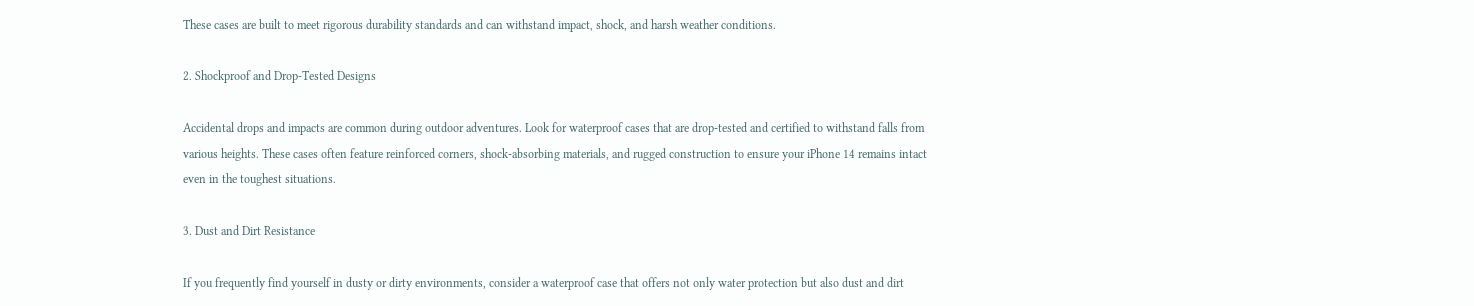These cases are built to meet rigorous durability standards and can withstand impact, shock, and harsh weather conditions.

2. Shockproof and Drop-Tested Designs

Accidental drops and impacts are common during outdoor adventures. Look for waterproof cases that are drop-tested and certified to withstand falls from various heights. These cases often feature reinforced corners, shock-absorbing materials, and rugged construction to ensure your iPhone 14 remains intact even in the toughest situations.

3. Dust and Dirt Resistance

If you frequently find yourself in dusty or dirty environments, consider a waterproof case that offers not only water protection but also dust and dirt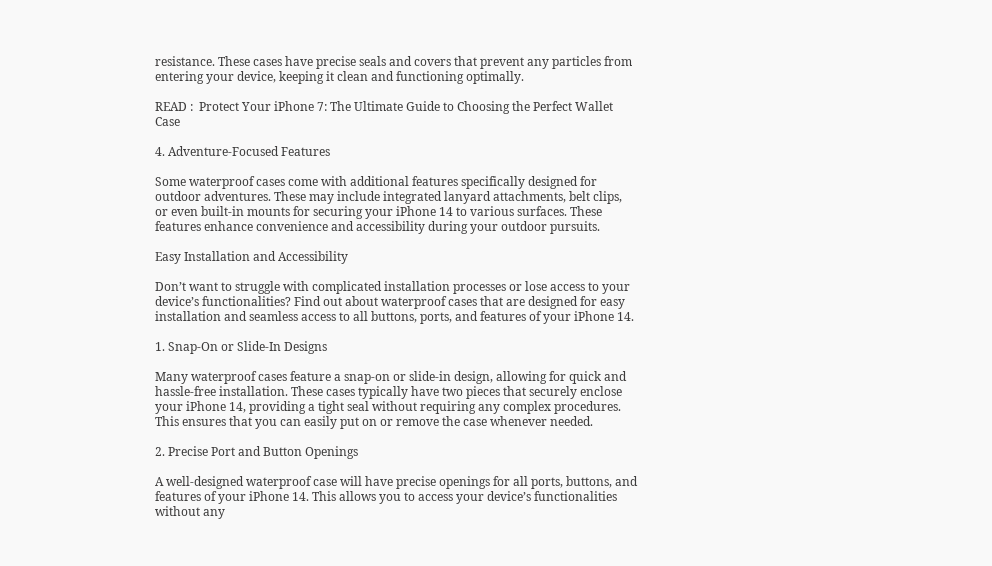resistance. These cases have precise seals and covers that prevent any particles from entering your device, keeping it clean and functioning optimally.

READ :  Protect Your iPhone 7: The Ultimate Guide to Choosing the Perfect Wallet Case

4. Adventure-Focused Features

Some waterproof cases come with additional features specifically designed for outdoor adventures. These may include integrated lanyard attachments, belt clips, or even built-in mounts for securing your iPhone 14 to various surfaces. These features enhance convenience and accessibility during your outdoor pursuits.

Easy Installation and Accessibility

Don’t want to struggle with complicated installation processes or lose access to your device’s functionalities? Find out about waterproof cases that are designed for easy installation and seamless access to all buttons, ports, and features of your iPhone 14.

1. Snap-On or Slide-In Designs

Many waterproof cases feature a snap-on or slide-in design, allowing for quick and hassle-free installation. These cases typically have two pieces that securely enclose your iPhone 14, providing a tight seal without requiring any complex procedures. This ensures that you can easily put on or remove the case whenever needed.

2. Precise Port and Button Openings

A well-designed waterproof case will have precise openings for all ports, buttons, and features of your iPhone 14. This allows you to access your device’s functionalities without any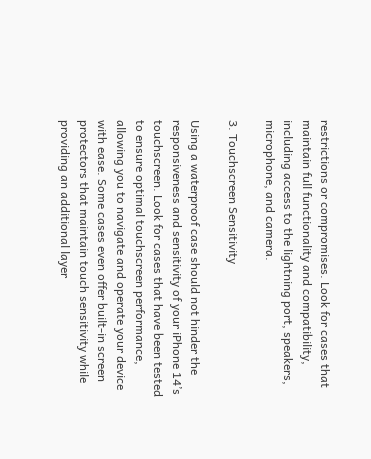restrictions or compromises. Look for cases that maintain full functionality and compatibility, including access to the lightning port, speakers, microphone, and camera.

3. Touchscreen Sensitivity

Using a waterproof case should not hinder the responsiveness and sensitivity of your iPhone 14’s touchscreen. Look for cases that have been tested to ensure optimal touchscreen performance, allowing you to navigate and operate your device with ease. Some cases even offer built-in screen protectors that maintain touch sensitivity while providing an additional layer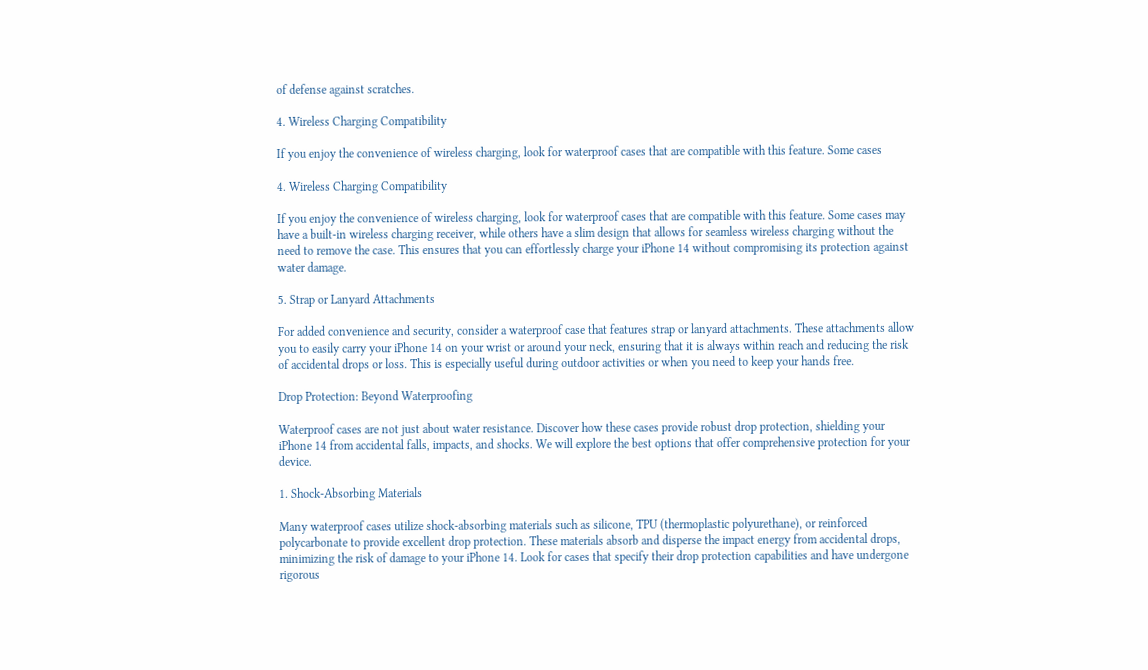of defense against scratches.

4. Wireless Charging Compatibility

If you enjoy the convenience of wireless charging, look for waterproof cases that are compatible with this feature. Some cases

4. Wireless Charging Compatibility

If you enjoy the convenience of wireless charging, look for waterproof cases that are compatible with this feature. Some cases may have a built-in wireless charging receiver, while others have a slim design that allows for seamless wireless charging without the need to remove the case. This ensures that you can effortlessly charge your iPhone 14 without compromising its protection against water damage.

5. Strap or Lanyard Attachments

For added convenience and security, consider a waterproof case that features strap or lanyard attachments. These attachments allow you to easily carry your iPhone 14 on your wrist or around your neck, ensuring that it is always within reach and reducing the risk of accidental drops or loss. This is especially useful during outdoor activities or when you need to keep your hands free.

Drop Protection: Beyond Waterproofing

Waterproof cases are not just about water resistance. Discover how these cases provide robust drop protection, shielding your iPhone 14 from accidental falls, impacts, and shocks. We will explore the best options that offer comprehensive protection for your device.

1. Shock-Absorbing Materials

Many waterproof cases utilize shock-absorbing materials such as silicone, TPU (thermoplastic polyurethane), or reinforced polycarbonate to provide excellent drop protection. These materials absorb and disperse the impact energy from accidental drops, minimizing the risk of damage to your iPhone 14. Look for cases that specify their drop protection capabilities and have undergone rigorous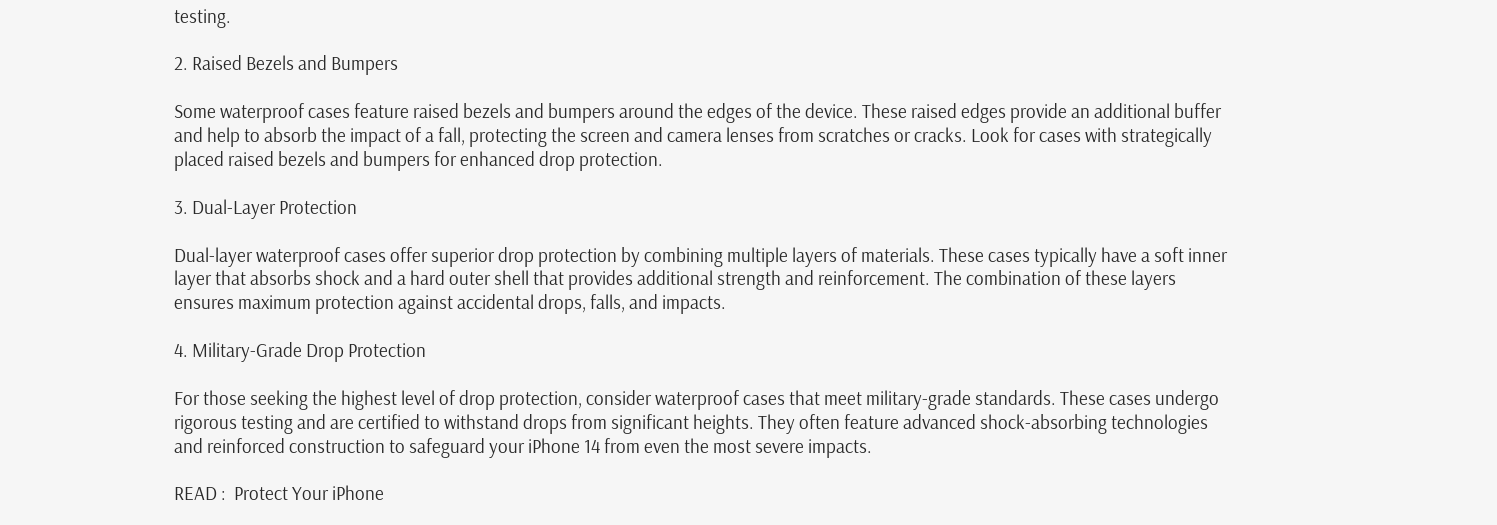testing.

2. Raised Bezels and Bumpers

Some waterproof cases feature raised bezels and bumpers around the edges of the device. These raised edges provide an additional buffer and help to absorb the impact of a fall, protecting the screen and camera lenses from scratches or cracks. Look for cases with strategically placed raised bezels and bumpers for enhanced drop protection.

3. Dual-Layer Protection

Dual-layer waterproof cases offer superior drop protection by combining multiple layers of materials. These cases typically have a soft inner layer that absorbs shock and a hard outer shell that provides additional strength and reinforcement. The combination of these layers ensures maximum protection against accidental drops, falls, and impacts.

4. Military-Grade Drop Protection

For those seeking the highest level of drop protection, consider waterproof cases that meet military-grade standards. These cases undergo rigorous testing and are certified to withstand drops from significant heights. They often feature advanced shock-absorbing technologies and reinforced construction to safeguard your iPhone 14 from even the most severe impacts.

READ :  Protect Your iPhone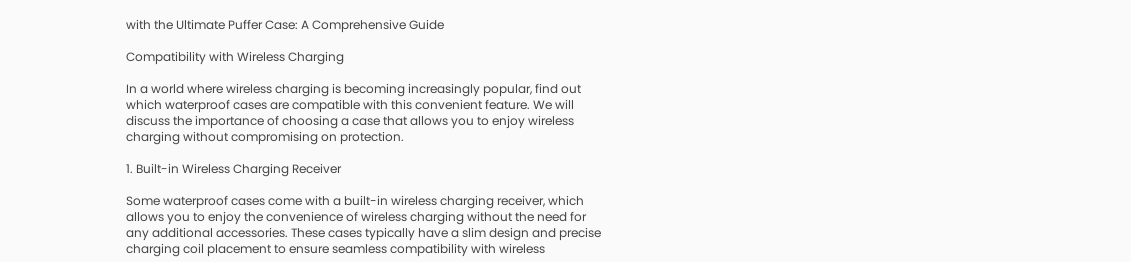with the Ultimate Puffer Case: A Comprehensive Guide

Compatibility with Wireless Charging

In a world where wireless charging is becoming increasingly popular, find out which waterproof cases are compatible with this convenient feature. We will discuss the importance of choosing a case that allows you to enjoy wireless charging without compromising on protection.

1. Built-in Wireless Charging Receiver

Some waterproof cases come with a built-in wireless charging receiver, which allows you to enjoy the convenience of wireless charging without the need for any additional accessories. These cases typically have a slim design and precise charging coil placement to ensure seamless compatibility with wireless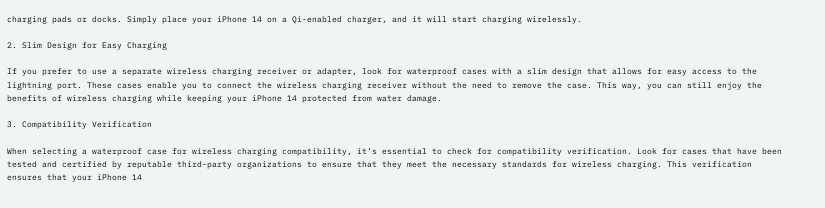charging pads or docks. Simply place your iPhone 14 on a Qi-enabled charger, and it will start charging wirelessly.

2. Slim Design for Easy Charging

If you prefer to use a separate wireless charging receiver or adapter, look for waterproof cases with a slim design that allows for easy access to the lightning port. These cases enable you to connect the wireless charging receiver without the need to remove the case. This way, you can still enjoy the benefits of wireless charging while keeping your iPhone 14 protected from water damage.

3. Compatibility Verification

When selecting a waterproof case for wireless charging compatibility, it’s essential to check for compatibility verification. Look for cases that have been tested and certified by reputable third-party organizations to ensure that they meet the necessary standards for wireless charging. This verification ensures that your iPhone 14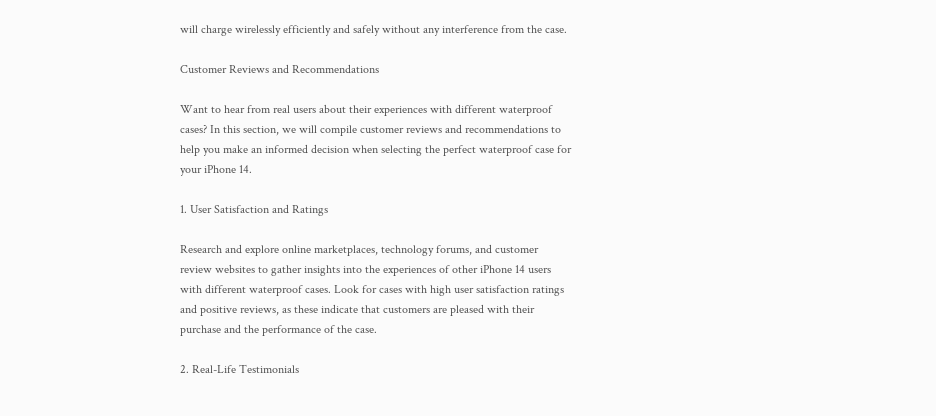will charge wirelessly efficiently and safely without any interference from the case.

Customer Reviews and Recommendations

Want to hear from real users about their experiences with different waterproof cases? In this section, we will compile customer reviews and recommendations to help you make an informed decision when selecting the perfect waterproof case for your iPhone 14.

1. User Satisfaction and Ratings

Research and explore online marketplaces, technology forums, and customer review websites to gather insights into the experiences of other iPhone 14 users with different waterproof cases. Look for cases with high user satisfaction ratings and positive reviews, as these indicate that customers are pleased with their purchase and the performance of the case.

2. Real-Life Testimonials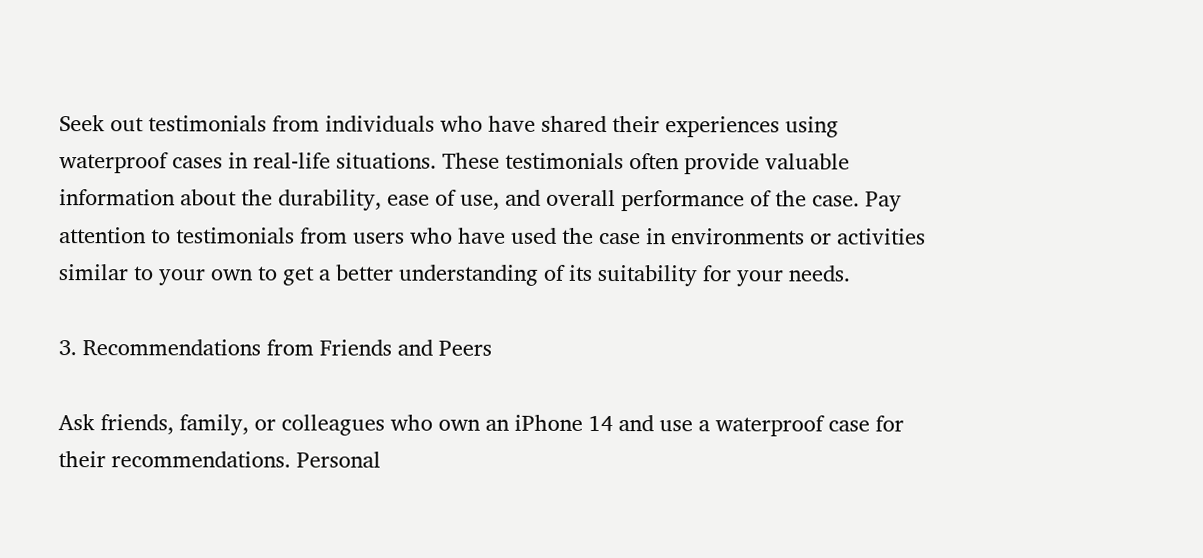Seek out testimonials from individuals who have shared their experiences using waterproof cases in real-life situations. These testimonials often provide valuable information about the durability, ease of use, and overall performance of the case. Pay attention to testimonials from users who have used the case in environments or activities similar to your own to get a better understanding of its suitability for your needs.

3. Recommendations from Friends and Peers

Ask friends, family, or colleagues who own an iPhone 14 and use a waterproof case for their recommendations. Personal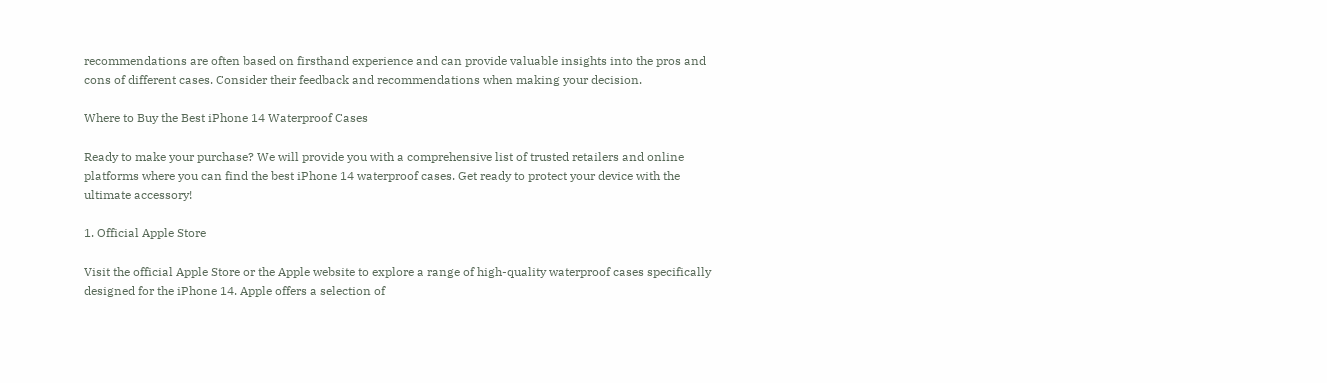recommendations are often based on firsthand experience and can provide valuable insights into the pros and cons of different cases. Consider their feedback and recommendations when making your decision.

Where to Buy the Best iPhone 14 Waterproof Cases

Ready to make your purchase? We will provide you with a comprehensive list of trusted retailers and online platforms where you can find the best iPhone 14 waterproof cases. Get ready to protect your device with the ultimate accessory!

1. Official Apple Store

Visit the official Apple Store or the Apple website to explore a range of high-quality waterproof cases specifically designed for the iPhone 14. Apple offers a selection of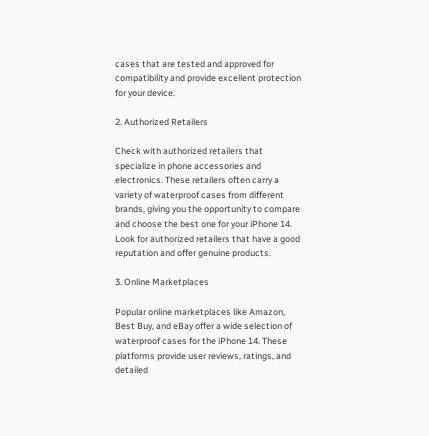cases that are tested and approved for compatibility and provide excellent protection for your device.

2. Authorized Retailers

Check with authorized retailers that specialize in phone accessories and electronics. These retailers often carry a variety of waterproof cases from different brands, giving you the opportunity to compare and choose the best one for your iPhone 14. Look for authorized retailers that have a good reputation and offer genuine products.

3. Online Marketplaces

Popular online marketplaces like Amazon, Best Buy, and eBay offer a wide selection of waterproof cases for the iPhone 14. These platforms provide user reviews, ratings, and detailed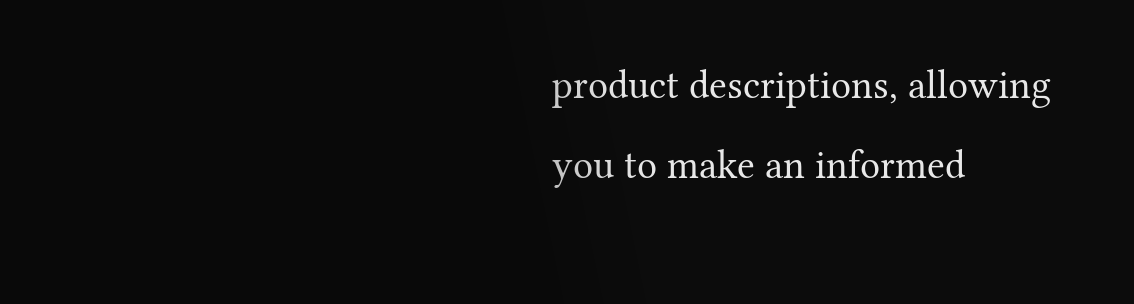product descriptions, allowing you to make an informed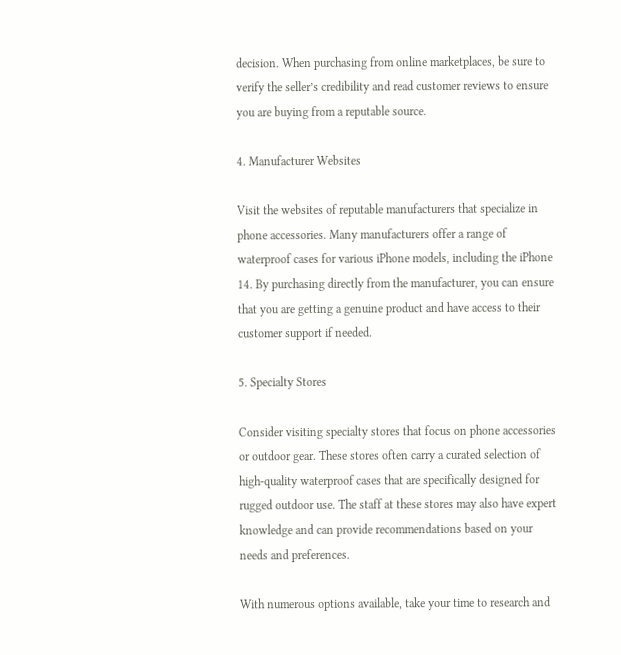decision. When purchasing from online marketplaces, be sure to verify the seller’s credibility and read customer reviews to ensure you are buying from a reputable source.

4. Manufacturer Websites

Visit the websites of reputable manufacturers that specialize in phone accessories. Many manufacturers offer a range of waterproof cases for various iPhone models, including the iPhone 14. By purchasing directly from the manufacturer, you can ensure that you are getting a genuine product and have access to their customer support if needed.

5. Specialty Stores

Consider visiting specialty stores that focus on phone accessories or outdoor gear. These stores often carry a curated selection of high-quality waterproof cases that are specifically designed for rugged outdoor use. The staff at these stores may also have expert knowledge and can provide recommendations based on your needs and preferences.

With numerous options available, take your time to research and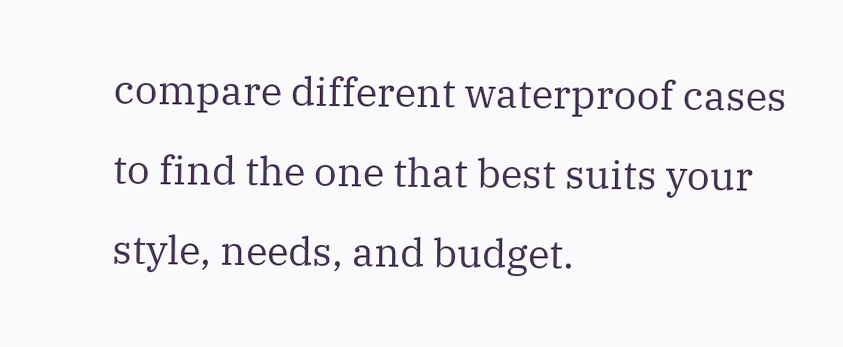compare different waterproof cases to find the one that best suits your style, needs, and budget.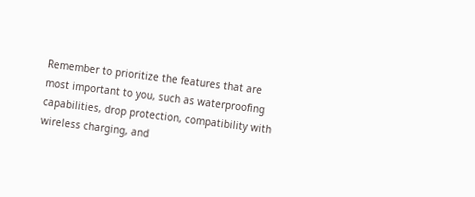Remember to prioritize the features that are most important to you, such as waterproofing capabilities, drop protection, compatibility with wireless charging, and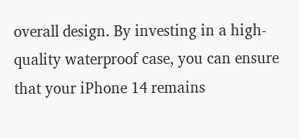overall design. By investing in a high-quality waterproof case, you can ensure that your iPhone 14 remains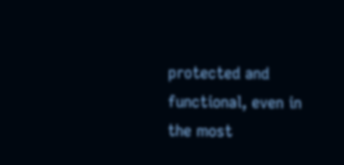protected and functional, even in the most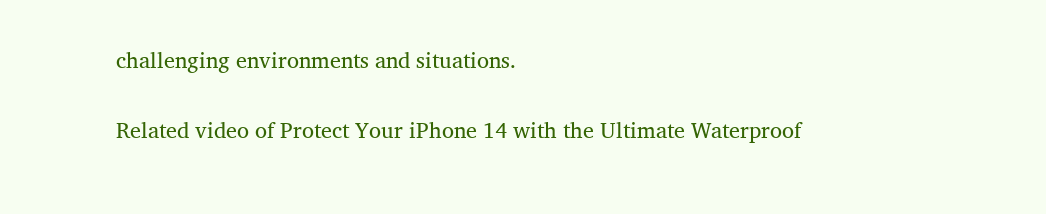challenging environments and situations.

Related video of Protect Your iPhone 14 with the Ultimate Waterproof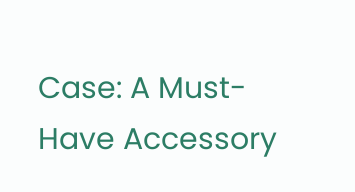Case: A Must-Have Accessory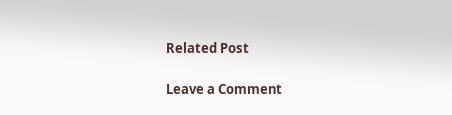Related Post

Leave a Comment